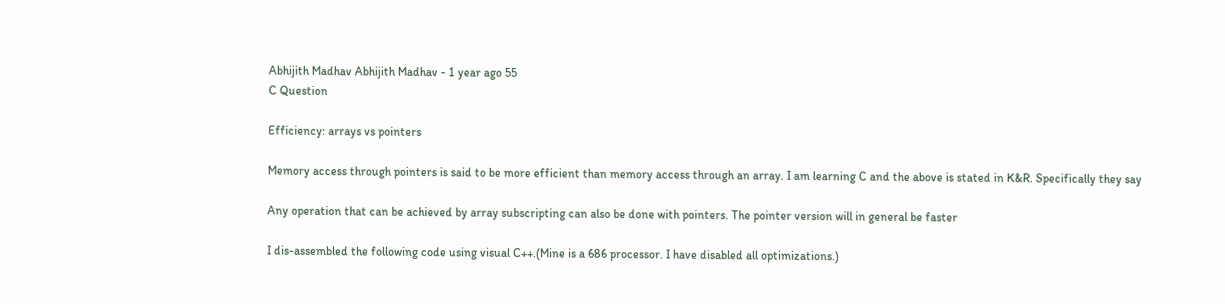Abhijith Madhav Abhijith Madhav - 1 year ago 55
C Question

Efficiency: arrays vs pointers

Memory access through pointers is said to be more efficient than memory access through an array. I am learning C and the above is stated in K&R. Specifically they say

Any operation that can be achieved by array subscripting can also be done with pointers. The pointer version will in general be faster

I dis-assembled the following code using visual C++.(Mine is a 686 processor. I have disabled all optimizations.)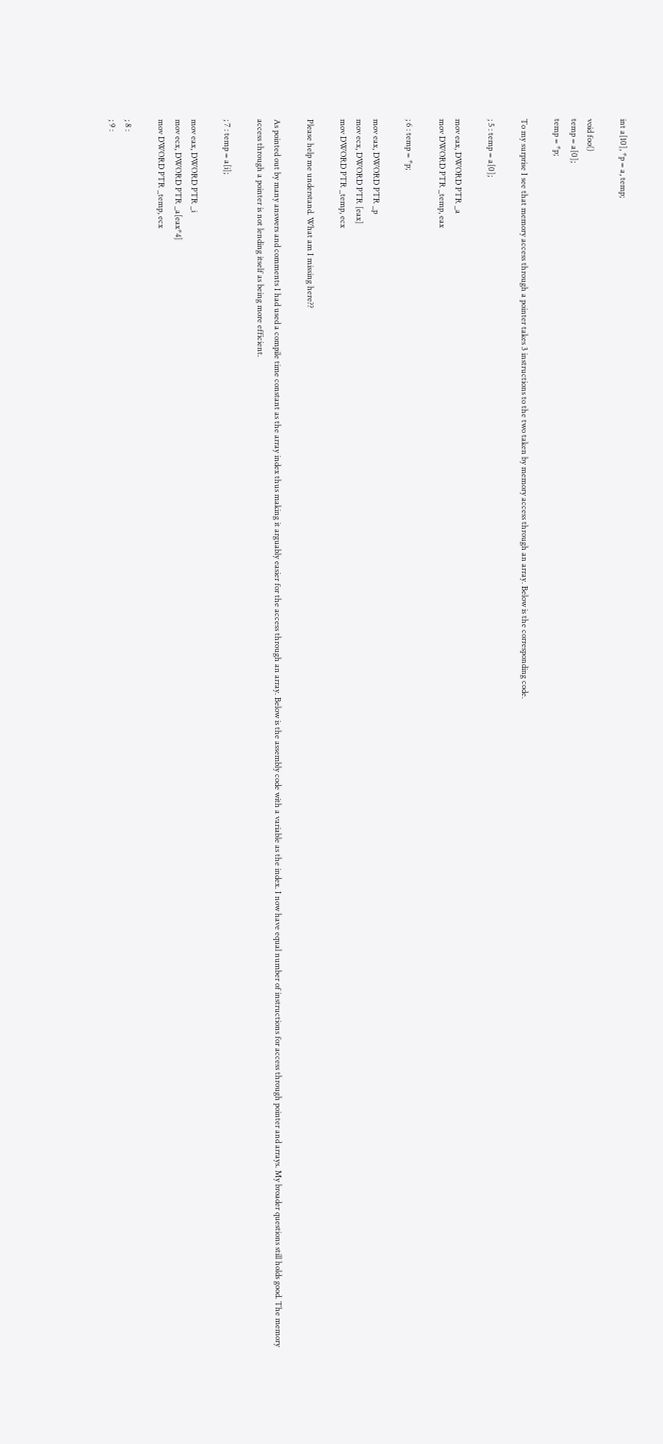int a[10], *p = a, temp;

void foo()
temp = a[0];
temp = *p;

To my surprise I see that memory access through a pointer takes 3 instructions to the two taken by memory access through an array. Below is the corresponding code.

; 5 : temp = a[0];

mov eax, DWORD PTR _a
mov DWORD PTR _temp, eax

; 6 : temp = *p;

mov eax, DWORD PTR _p
mov ecx, DWORD PTR [eax]
mov DWORD PTR _temp, ecx

Please help me understand. What am I missing here??

As pointed out by many answers and comments I had used a compile time constant as the array index thus making it arguably easier for the access through an array. Below is the assembly code with a variable as the index. I now have equal number of instructions for access through pointer and arrays. My broader questions still holds good. The memory access through a pointer is not lending itself as being more efficient.

; 7 : temp = a[i];

mov eax, DWORD PTR _i
mov ecx, DWORD PTR _a[eax*4]
mov DWORD PTR _temp, ecx

; 8 :
; 9 :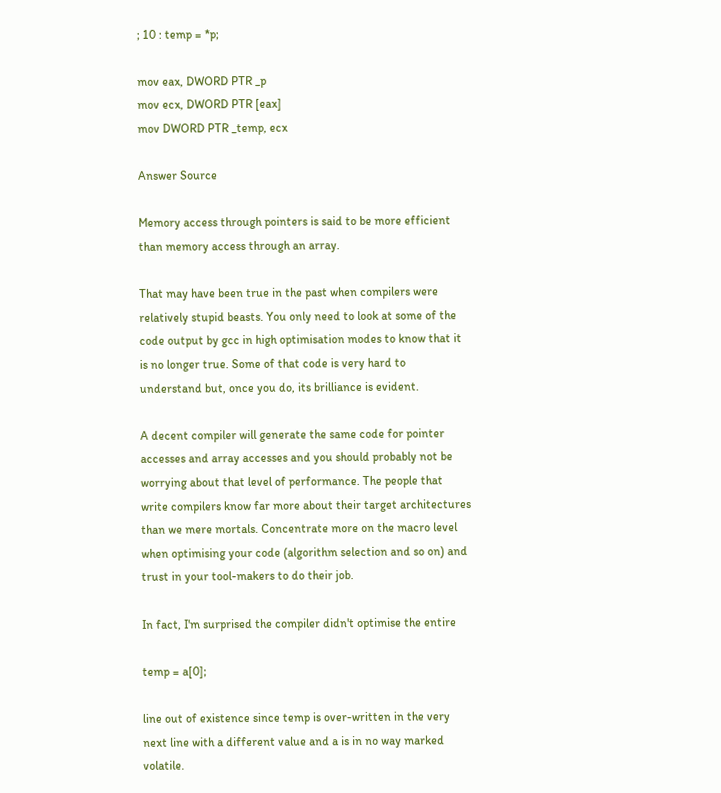; 10 : temp = *p;

mov eax, DWORD PTR _p
mov ecx, DWORD PTR [eax]
mov DWORD PTR _temp, ecx

Answer Source

Memory access through pointers is said to be more efficient than memory access through an array.

That may have been true in the past when compilers were relatively stupid beasts. You only need to look at some of the code output by gcc in high optimisation modes to know that it is no longer true. Some of that code is very hard to understand but, once you do, its brilliance is evident.

A decent compiler will generate the same code for pointer accesses and array accesses and you should probably not be worrying about that level of performance. The people that write compilers know far more about their target architectures than we mere mortals. Concentrate more on the macro level when optimising your code (algorithm selection and so on) and trust in your tool-makers to do their job.

In fact, I'm surprised the compiler didn't optimise the entire

temp = a[0];

line out of existence since temp is over-written in the very next line with a different value and a is in no way marked volatile.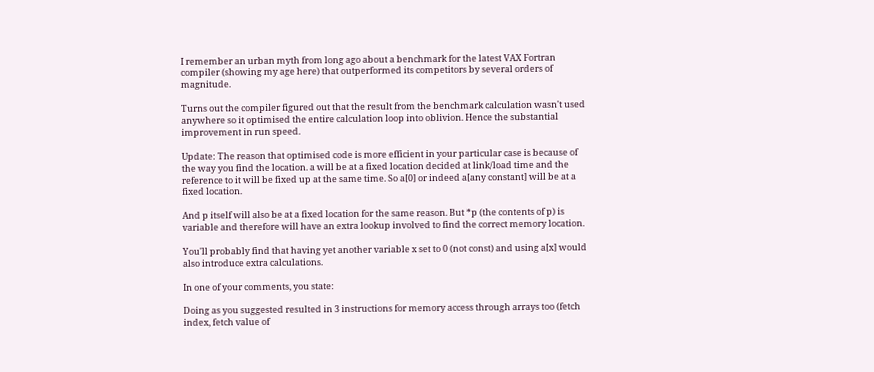I remember an urban myth from long ago about a benchmark for the latest VAX Fortran compiler (showing my age here) that outperformed its competitors by several orders of magnitude.

Turns out the compiler figured out that the result from the benchmark calculation wasn't used anywhere so it optimised the entire calculation loop into oblivion. Hence the substantial improvement in run speed.

Update: The reason that optimised code is more efficient in your particular case is because of the way you find the location. a will be at a fixed location decided at link/load time and the reference to it will be fixed up at the same time. So a[0] or indeed a[any constant] will be at a fixed location.

And p itself will also be at a fixed location for the same reason. But *p (the contents of p) is variable and therefore will have an extra lookup involved to find the correct memory location.

You'll probably find that having yet another variable x set to 0 (not const) and using a[x] would also introduce extra calculations.

In one of your comments, you state:

Doing as you suggested resulted in 3 instructions for memory access through arrays too (fetch index, fetch value of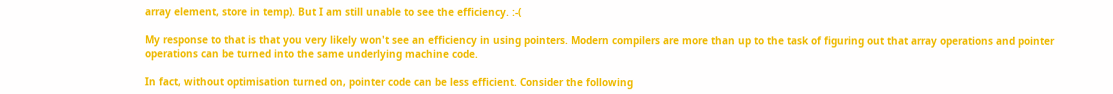array element, store in temp). But I am still unable to see the efficiency. :-(

My response to that is that you very likely won't see an efficiency in using pointers. Modern compilers are more than up to the task of figuring out that array operations and pointer operations can be turned into the same underlying machine code.

In fact, without optimisation turned on, pointer code can be less efficient. Consider the following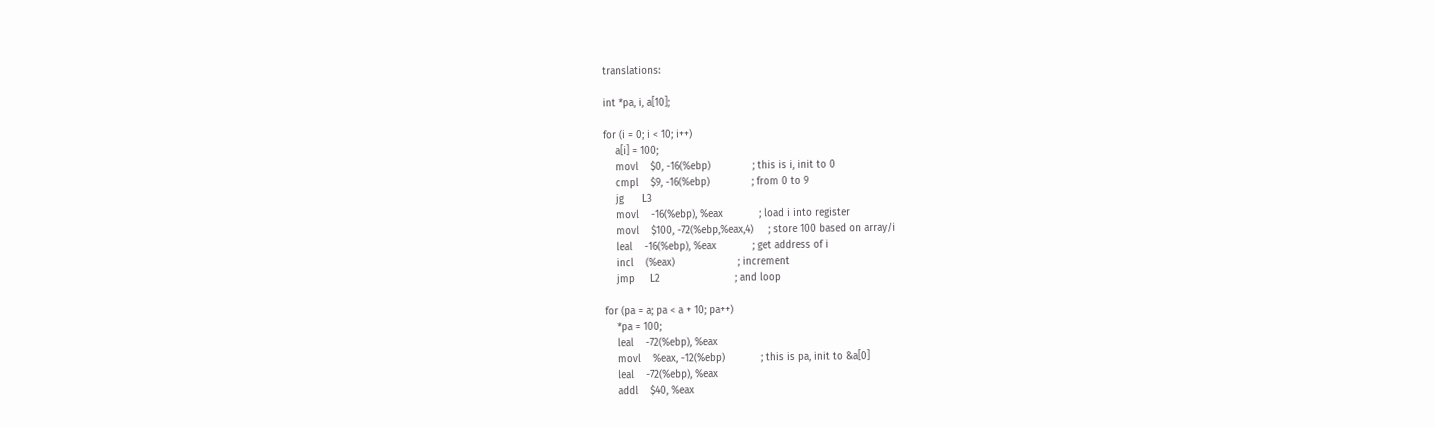translations:

int *pa, i, a[10];

for (i = 0; i < 10; i++)
    a[i] = 100;
    movl    $0, -16(%ebp)              ; this is i, init to 0
    cmpl    $9, -16(%ebp)              ; from 0 to 9
    jg      L3
    movl    -16(%ebp), %eax            ; load i into register
    movl    $100, -72(%ebp,%eax,4)     ; store 100 based on array/i
    leal    -16(%ebp), %eax            ; get address of i
    incl    (%eax)                     ; increment
    jmp     L2                         ; and loop

for (pa = a; pa < a + 10; pa++)
    *pa = 100;
    leal    -72(%ebp), %eax
    movl    %eax, -12(%ebp)            ; this is pa, init to &a[0]
    leal    -72(%ebp), %eax
    addl    $40, %eax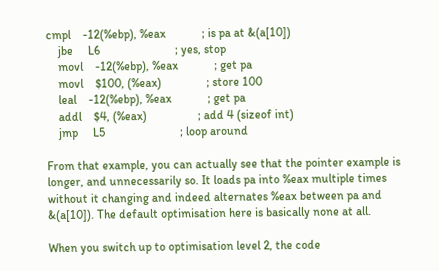cmpl    -12(%ebp), %eax            ; is pa at &(a[10])
    jbe     L6                         ; yes, stop
    movl    -12(%ebp), %eax            ; get pa
    movl    $100, (%eax)               ; store 100
    leal    -12(%ebp), %eax            ; get pa
    addl    $4, (%eax)                 ; add 4 (sizeof int)
    jmp     L5                         ; loop around

From that example, you can actually see that the pointer example is longer, and unnecessarily so. It loads pa into %eax multiple times without it changing and indeed alternates %eax between pa and &(a[10]). The default optimisation here is basically none at all.

When you switch up to optimisation level 2, the code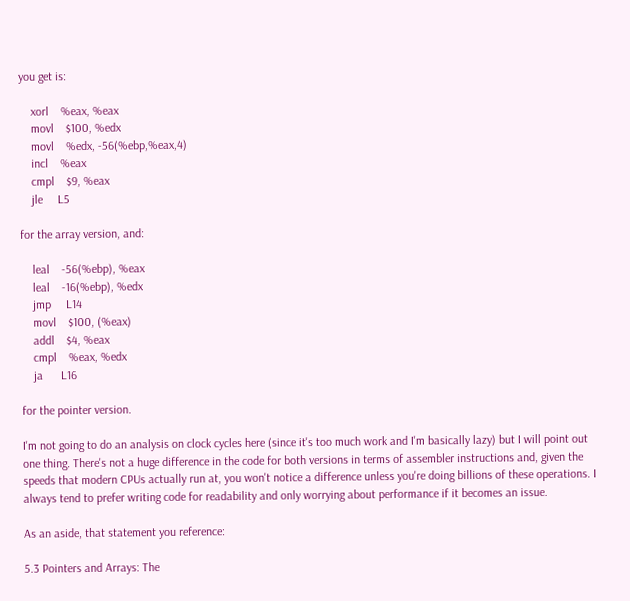you get is:

    xorl    %eax, %eax
    movl    $100, %edx
    movl    %edx, -56(%ebp,%eax,4)
    incl    %eax
    cmpl    $9, %eax
    jle     L5

for the array version, and:

    leal    -56(%ebp), %eax
    leal    -16(%ebp), %edx
    jmp     L14
    movl    $100, (%eax)
    addl    $4, %eax
    cmpl    %eax, %edx
    ja      L16

for the pointer version.

I'm not going to do an analysis on clock cycles here (since it's too much work and I'm basically lazy) but I will point out one thing. There's not a huge difference in the code for both versions in terms of assembler instructions and, given the speeds that modern CPUs actually run at, you won't notice a difference unless you're doing billions of these operations. I always tend to prefer writing code for readability and only worrying about performance if it becomes an issue.

As an aside, that statement you reference:

5.3 Pointers and Arrays: The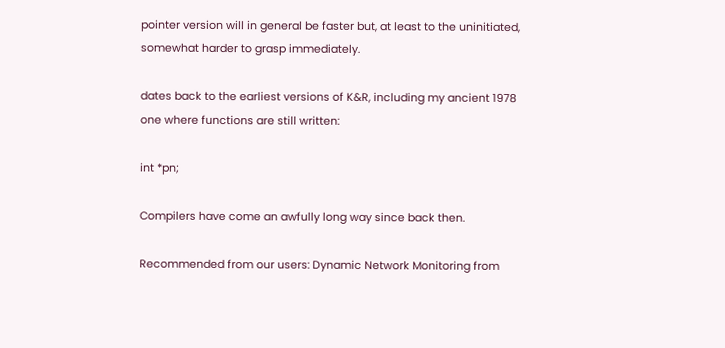pointer version will in general be faster but, at least to the uninitiated, somewhat harder to grasp immediately.

dates back to the earliest versions of K&R, including my ancient 1978 one where functions are still written:

int *pn;

Compilers have come an awfully long way since back then.

Recommended from our users: Dynamic Network Monitoring from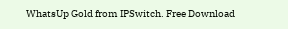WhatsUp Gold from IPSwitch. Free Download